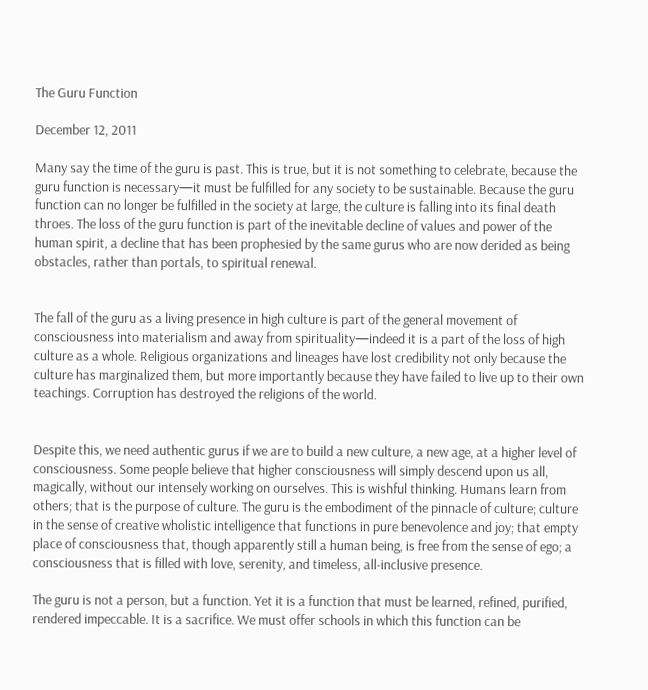The Guru Function

December 12, 2011

Many say the time of the guru is past. This is true, but it is not something to celebrate, because the guru function is necessary—it must be fulfilled for any society to be sustainable. Because the guru function can no longer be fulfilled in the society at large, the culture is falling into its final death throes. The loss of the guru function is part of the inevitable decline of values and power of the human spirit, a decline that has been prophesied by the same gurus who are now derided as being obstacles, rather than portals, to spiritual renewal.


The fall of the guru as a living presence in high culture is part of the general movement of consciousness into materialism and away from spirituality—indeed it is a part of the loss of high culture as a whole. Religious organizations and lineages have lost credibility not only because the culture has marginalized them, but more importantly because they have failed to live up to their own teachings. Corruption has destroyed the religions of the world.


Despite this, we need authentic gurus if we are to build a new culture, a new age, at a higher level of consciousness. Some people believe that higher consciousness will simply descend upon us all, magically, without our intensely working on ourselves. This is wishful thinking. Humans learn from others; that is the purpose of culture. The guru is the embodiment of the pinnacle of culture; culture in the sense of creative wholistic intelligence that functions in pure benevolence and joy; that empty place of consciousness that, though apparently still a human being, is free from the sense of ego; a consciousness that is filled with love, serenity, and timeless, all-inclusive presence.

The guru is not a person, but a function. Yet it is a function that must be learned, refined, purified, rendered impeccable. It is a sacrifice. We must offer schools in which this function can be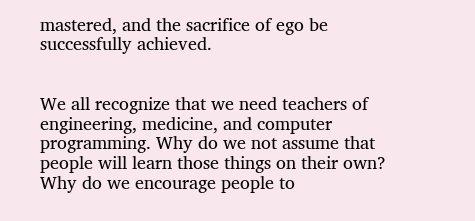mastered, and the sacrifice of ego be successfully achieved.


We all recognize that we need teachers of engineering, medicine, and computer programming. Why do we not assume that people will learn those things on their own? Why do we encourage people to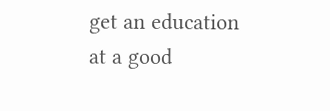get an education at a good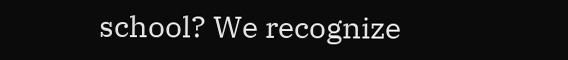school? We recognize